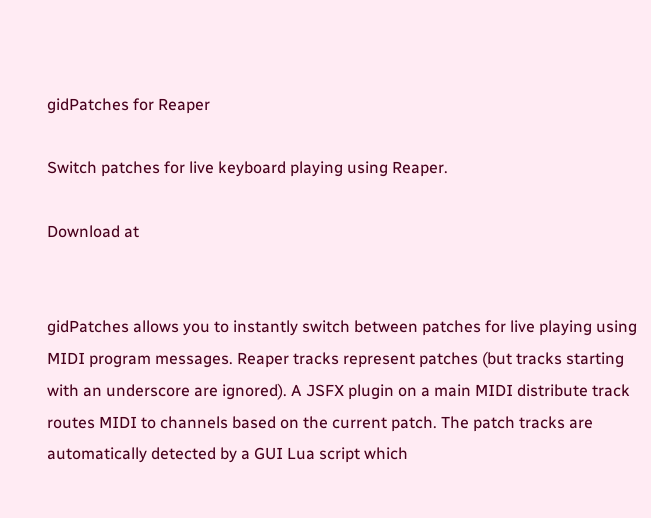gidPatches for Reaper

Switch patches for live keyboard playing using Reaper.

Download at


gidPatches allows you to instantly switch between patches for live playing using MIDI program messages. Reaper tracks represent patches (but tracks starting with an underscore are ignored). A JSFX plugin on a main MIDI distribute track routes MIDI to channels based on the current patch. The patch tracks are automatically detected by a GUI Lua script which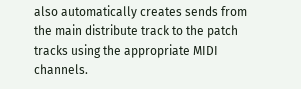also automatically creates sends from the main distribute track to the patch tracks using the appropriate MIDI channels.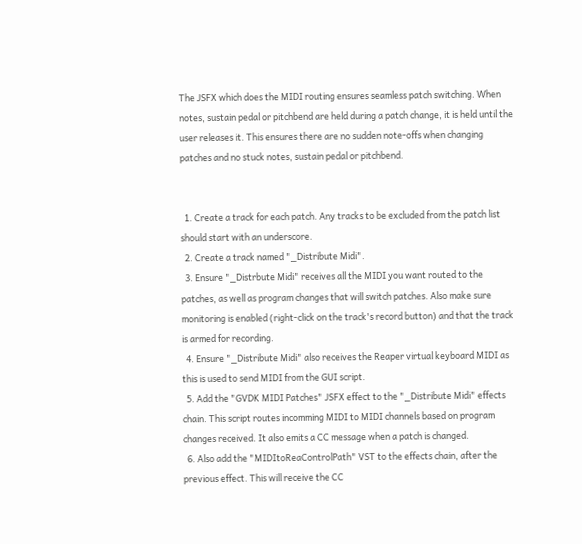The JSFX which does the MIDI routing ensures seamless patch switching. When notes, sustain pedal or pitchbend are held during a patch change, it is held until the user releases it. This ensures there are no sudden note-offs when changing patches and no stuck notes, sustain pedal or pitchbend.


  1. Create a track for each patch. Any tracks to be excluded from the patch list should start with an underscore.
  2. Create a track named "_Distribute Midi".
  3. Ensure "_Distrbute Midi" receives all the MIDI you want routed to the patches, as well as program changes that will switch patches. Also make sure monitoring is enabled (right-click on the track's record button) and that the track is armed for recording.
  4. Ensure "_Distribute Midi" also receives the Reaper virtual keyboard MIDI as this is used to send MIDI from the GUI script.
  5. Add the "GVDK MIDI Patches" JSFX effect to the "_Distribute Midi" effects chain. This script routes incomming MIDI to MIDI channels based on program changes received. It also emits a CC message when a patch is changed.
  6. Also add the "MIDItoReaControlPath" VST to the effects chain, after the previous effect. This will receive the CC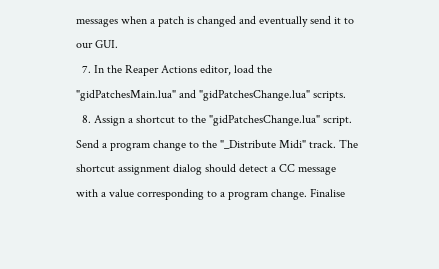messages when a patch is changed and eventually send it to our GUI.
  7. In the Reaper Actions editor, load the "gidPatchesMain.lua" and "gidPatchesChange.lua" scripts.
  8. Assign a shortcut to the "gidPatchesChange.lua" script. Send a program change to the "_Distribute Midi" track. The shortcut assignment dialog should detect a CC message with a value corresponding to a program change. Finalise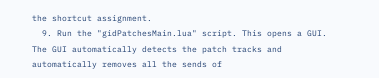the shortcut assignment.
  9. Run the "gidPatchesMain.lua" script. This opens a GUI. The GUI automatically detects the patch tracks and automatically removes all the sends of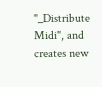"_Distribute Midi", and creates new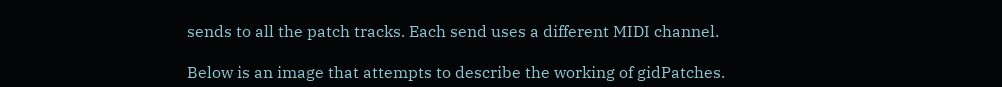sends to all the patch tracks. Each send uses a different MIDI channel.

Below is an image that attempts to describe the working of gidPatches.